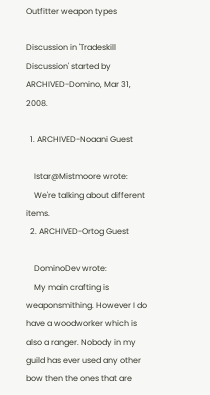Outfitter weapon types

Discussion in 'Tradeskill Discussion' started by ARCHIVED-Domino, Mar 31, 2008.

  1. ARCHIVED-Noaani Guest

    Istar@Mistmoore wrote:
    We're talking about different items.
  2. ARCHIVED-Ortog Guest

    DominoDev wrote:
    My main crafting is weaponsmithing. However I do have a woodworker which is also a ranger. Nobody in my guild has ever used any other bow then the ones that are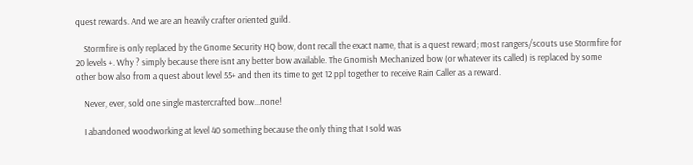quest rewards. And we are an heavily crafter oriented guild.

    Stormfire is only replaced by the Gnome Security HQ bow, dont recall the exact name, that is a quest reward; most rangers/scouts use Stormfire for 20 levels +. Why ? simply because there isnt any better bow available. The Gnomish Mechanized bow (or whatever its called) is replaced by some other bow also from a quest about level 55+ and then its time to get 12 ppl together to receive Rain Caller as a reward.

    Never, ever, sold one single mastercrafted bow...none!

    I abandoned woodworking at level 40 something because the only thing that I sold was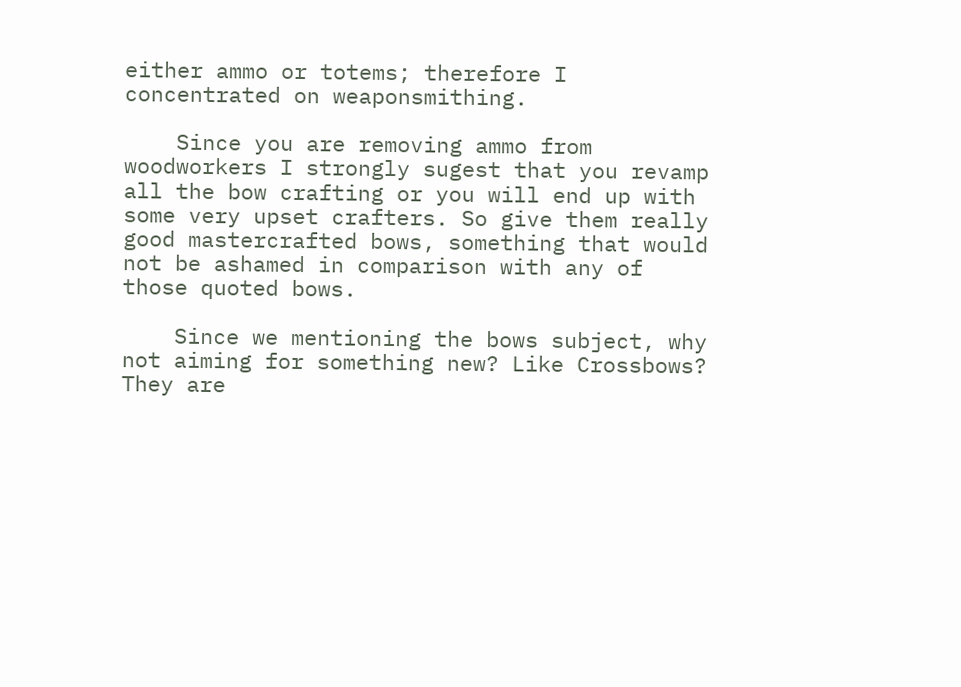either ammo or totems; therefore I concentrated on weaponsmithing.

    Since you are removing ammo from woodworkers I strongly sugest that you revamp all the bow crafting or you will end up with some very upset crafters. So give them really good mastercrafted bows, something that would not be ashamed in comparison with any of those quoted bows.

    Since we mentioning the bows subject, why not aiming for something new? Like Crossbows? They are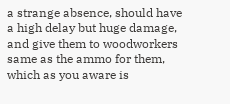a strange absence, should have a high delay but huge damage, and give them to woodworkers same as the ammo for them, which as you aware is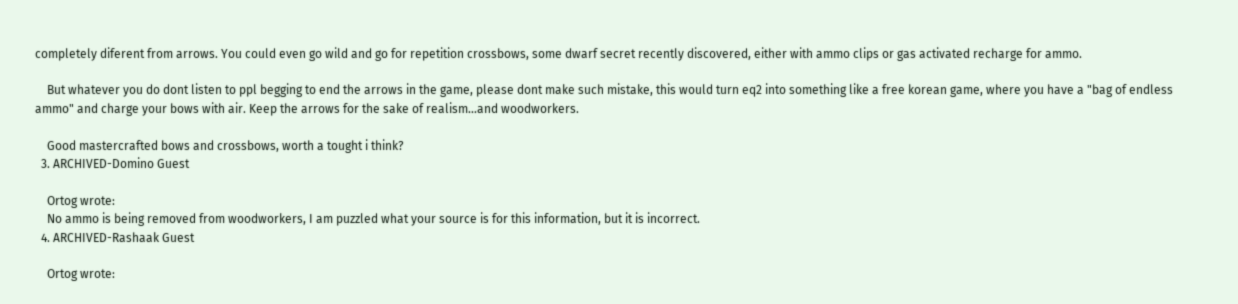completely diferent from arrows. You could even go wild and go for repetition crossbows, some dwarf secret recently discovered, either with ammo clips or gas activated recharge for ammo.

    But whatever you do dont listen to ppl begging to end the arrows in the game, please dont make such mistake, this would turn eq2 into something like a free korean game, where you have a "bag of endless ammo" and charge your bows with air. Keep the arrows for the sake of realism...and woodworkers.

    Good mastercrafted bows and crossbows, worth a tought i think?
  3. ARCHIVED-Domino Guest

    Ortog wrote:
    No ammo is being removed from woodworkers, I am puzzled what your source is for this information, but it is incorrect.
  4. ARCHIVED-Rashaak Guest

    Ortog wrote: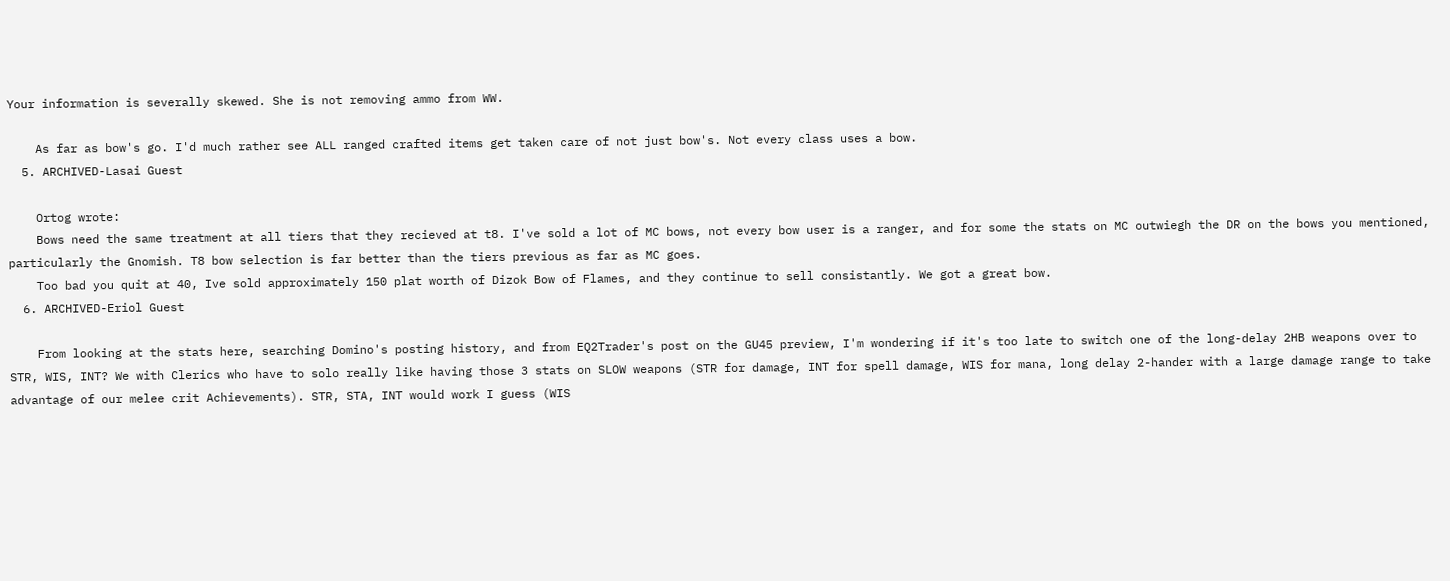Your information is severally skewed. She is not removing ammo from WW.

    As far as bow's go. I'd much rather see ALL ranged crafted items get taken care of not just bow's. Not every class uses a bow.
  5. ARCHIVED-Lasai Guest

    Ortog wrote:
    Bows need the same treatment at all tiers that they recieved at t8. I've sold a lot of MC bows, not every bow user is a ranger, and for some the stats on MC outwiegh the DR on the bows you mentioned, particularly the Gnomish. T8 bow selection is far better than the tiers previous as far as MC goes.
    Too bad you quit at 40, Ive sold approximately 150 plat worth of Dizok Bow of Flames, and they continue to sell consistantly. We got a great bow.
  6. ARCHIVED-Eriol Guest

    From looking at the stats here, searching Domino's posting history, and from EQ2Trader's post on the GU45 preview, I'm wondering if it's too late to switch one of the long-delay 2HB weapons over to STR, WIS, INT? We with Clerics who have to solo really like having those 3 stats on SLOW weapons (STR for damage, INT for spell damage, WIS for mana, long delay 2-hander with a large damage range to take advantage of our melee crit Achievements). STR, STA, INT would work I guess (WIS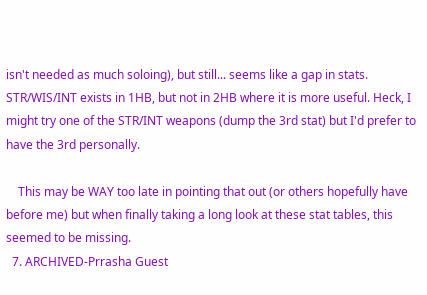isn't needed as much soloing), but still... seems like a gap in stats. STR/WIS/INT exists in 1HB, but not in 2HB where it is more useful. Heck, I might try one of the STR/INT weapons (dump the 3rd stat) but I'd prefer to have the 3rd personally.

    This may be WAY too late in pointing that out (or others hopefully have before me) but when finally taking a long look at these stat tables, this seemed to be missing.
  7. ARCHIVED-Prrasha Guest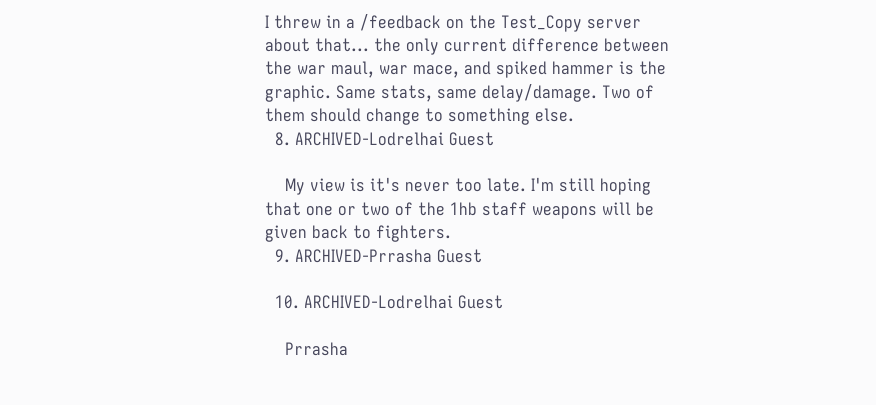I threw in a /feedback on the Test_Copy server about that... the only current difference between the war maul, war mace, and spiked hammer is the graphic. Same stats, same delay/damage. Two of them should change to something else.
  8. ARCHIVED-Lodrelhai Guest

    My view is it's never too late. I'm still hoping that one or two of the 1hb staff weapons will be given back to fighters.
  9. ARCHIVED-Prrasha Guest

  10. ARCHIVED-Lodrelhai Guest

    Prrasha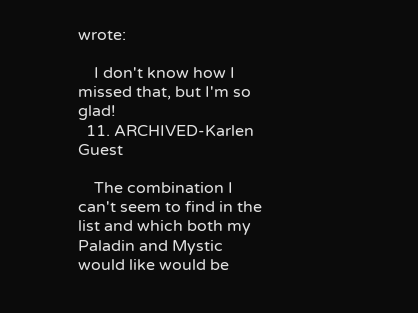wrote:

    I don't know how I missed that, but I'm so glad!
  11. ARCHIVED-Karlen Guest

    The combination I can't seem to find in the list and which both my Paladin and Mystic would like would be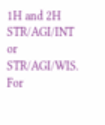1H and 2H STR/AGI/INT or STR/AGI/WIS. For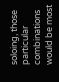soloing, those particular combinations would be most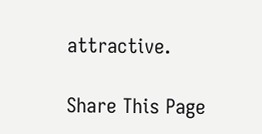attractive.

Share This Page